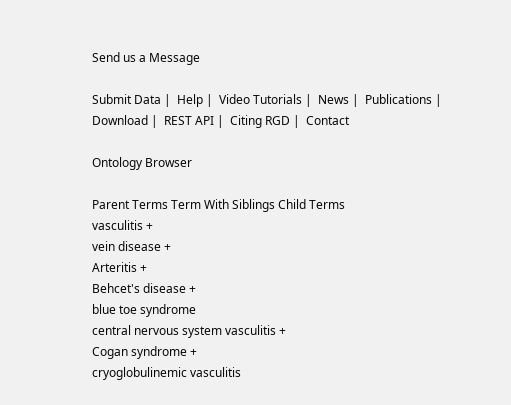Send us a Message

Submit Data |  Help |  Video Tutorials |  News |  Publications |  Download |  REST API |  Citing RGD |  Contact

Ontology Browser

Parent Terms Term With Siblings Child Terms
vasculitis +
vein disease +
Arteritis +
Behcet's disease +
blue toe syndrome
central nervous system vasculitis +
Cogan syndrome +
cryoglobulinemic vasculitis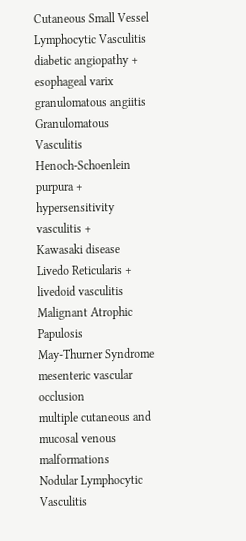Cutaneous Small Vessel Lymphocytic Vasculitis
diabetic angiopathy +
esophageal varix
granulomatous angiitis
Granulomatous Vasculitis
Henoch-Schoenlein purpura +
hypersensitivity vasculitis +
Kawasaki disease
Livedo Reticularis +
livedoid vasculitis
Malignant Atrophic Papulosis
May-Thurner Syndrome
mesenteric vascular occlusion
multiple cutaneous and mucosal venous malformations
Nodular Lymphocytic Vasculitis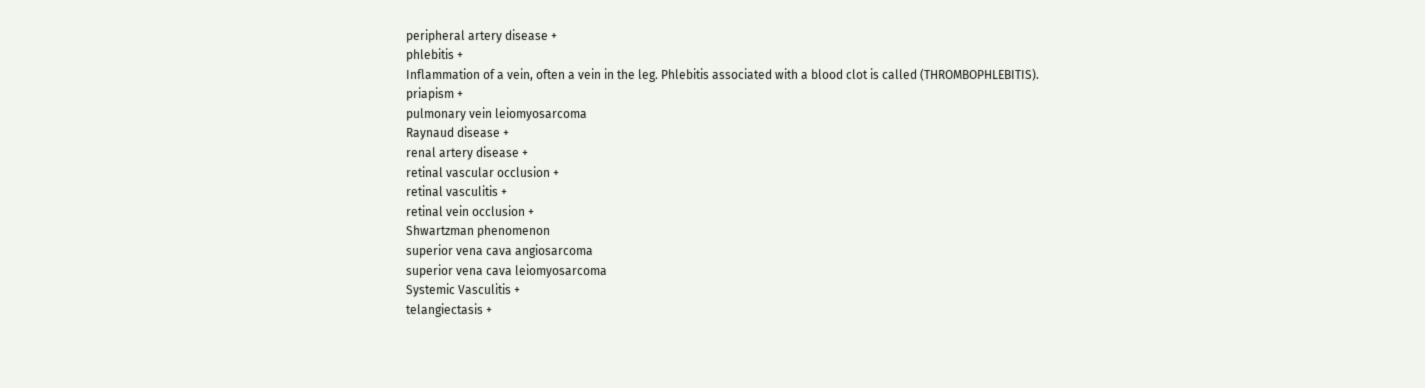peripheral artery disease +
phlebitis +
Inflammation of a vein, often a vein in the leg. Phlebitis associated with a blood clot is called (THROMBOPHLEBITIS).
priapism +
pulmonary vein leiomyosarcoma
Raynaud disease +
renal artery disease +
retinal vascular occlusion +
retinal vasculitis +
retinal vein occlusion +
Shwartzman phenomenon
superior vena cava angiosarcoma
superior vena cava leiomyosarcoma
Systemic Vasculitis +
telangiectasis +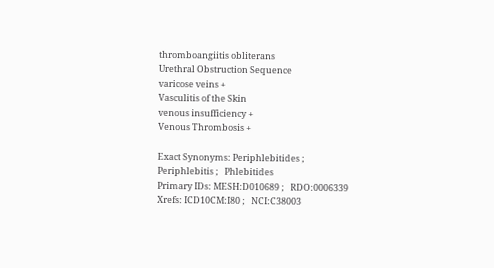thromboangiitis obliterans
Urethral Obstruction Sequence
varicose veins +
Vasculitis of the Skin
venous insufficiency +
Venous Thrombosis +

Exact Synonyms: Periphlebitides ;   Periphlebitis ;   Phlebitides
Primary IDs: MESH:D010689 ;   RDO:0006339
Xrefs: ICD10CM:I80 ;   NCI:C38003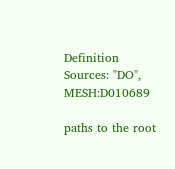Definition Sources: "DO", MESH:D010689

paths to the root